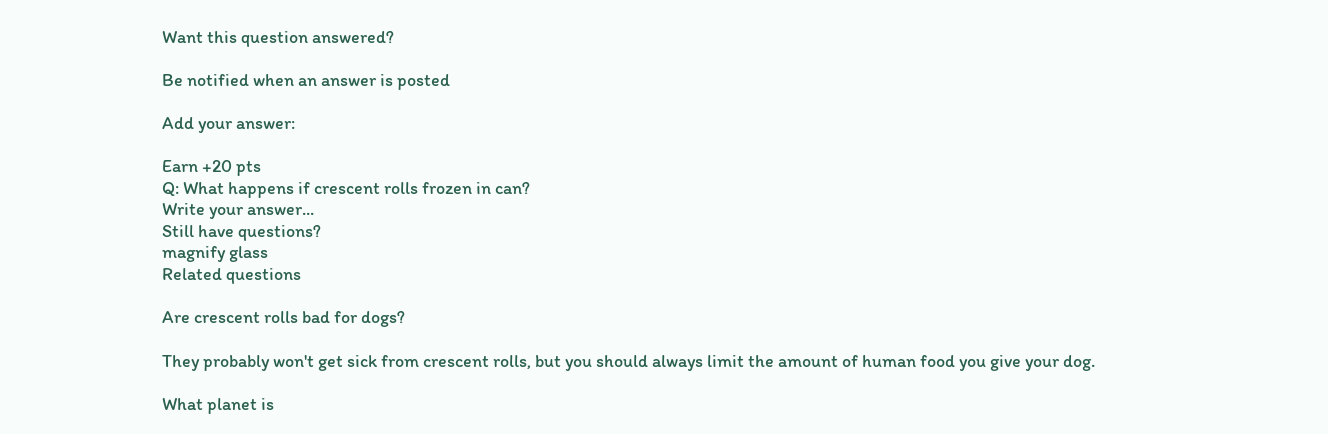Want this question answered?

Be notified when an answer is posted

Add your answer:

Earn +20 pts
Q: What happens if crescent rolls frozen in can?
Write your answer...
Still have questions?
magnify glass
Related questions

Are crescent rolls bad for dogs?

They probably won't get sick from crescent rolls, but you should always limit the amount of human food you give your dog.

What planet is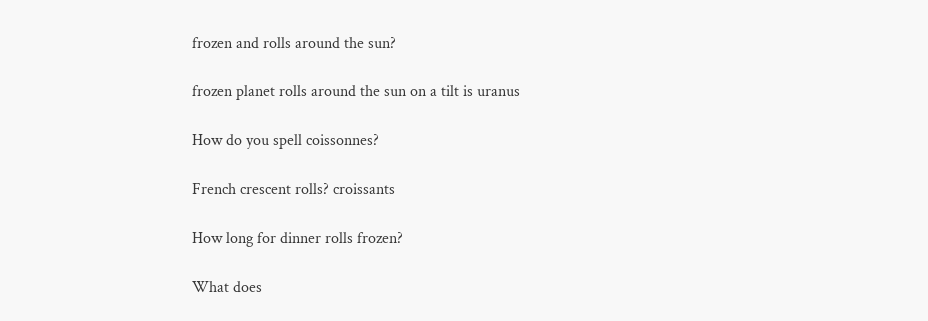frozen and rolls around the sun?

frozen planet rolls around the sun on a tilt is uranus

How do you spell coissonnes?

French crescent rolls? croissants

How long for dinner rolls frozen?

What does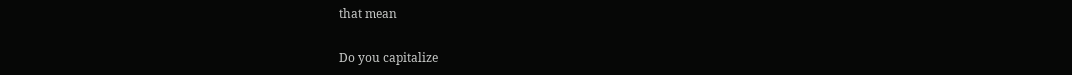that mean

Do you capitalize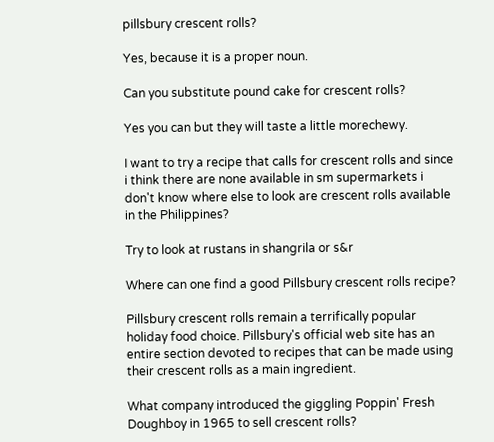pillsbury crescent rolls?

Yes, because it is a proper noun.

Can you substitute pound cake for crescent rolls?

Yes you can but they will taste a little morechewy.

I want to try a recipe that calls for crescent rolls and since i think there are none available in sm supermarkets i don't know where else to look are crescent rolls available in the Philippines?

Try to look at rustans in shangrila or s&r

Where can one find a good Pillsbury crescent rolls recipe?

Pillsbury crescent rolls remain a terrifically popular holiday food choice. Pillsbury's official web site has an entire section devoted to recipes that can be made using their crescent rolls as a main ingredient.

What company introduced the giggling Poppin' Fresh Doughboy in 1965 to sell crescent rolls?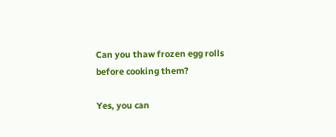Can you thaw frozen egg rolls before cooking them?

Yes, you can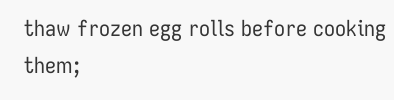thaw frozen egg rolls before cooking them;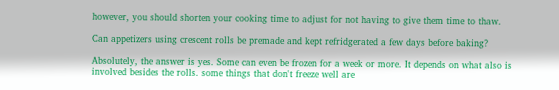however, you should shorten your cooking time to adjust for not having to give them time to thaw.

Can appetizers using crescent rolls be premade and kept refridgerated a few days before baking?

Absolutely, the answer is yes. Some can even be frozen for a week or more. It depends on what also is involved besides the rolls. some things that don't freeze well are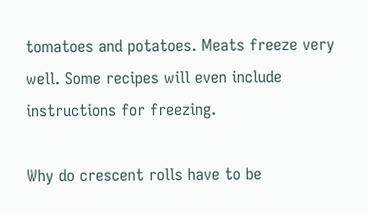tomatoes and potatoes. Meats freeze very well. Some recipes will even include instructions for freezing.

Why do crescent rolls have to be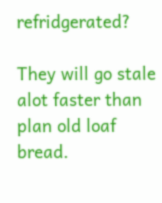refridgerated?

They will go stale alot faster than plan old loaf bread.